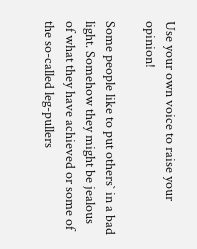Use your own voice to raise your opinion!

Some people like to put others` in a bad light. Somehow they might be jealous of what they have achieved or some of the so-called leg-pullers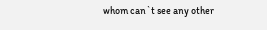whom can`t see any other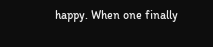happy. When one finally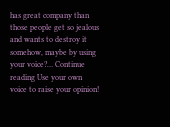has great company than those people get so jealous and wants to destroy it somehow, maybe by using your voice?… Continue reading Use your own voice to raise your opinion!